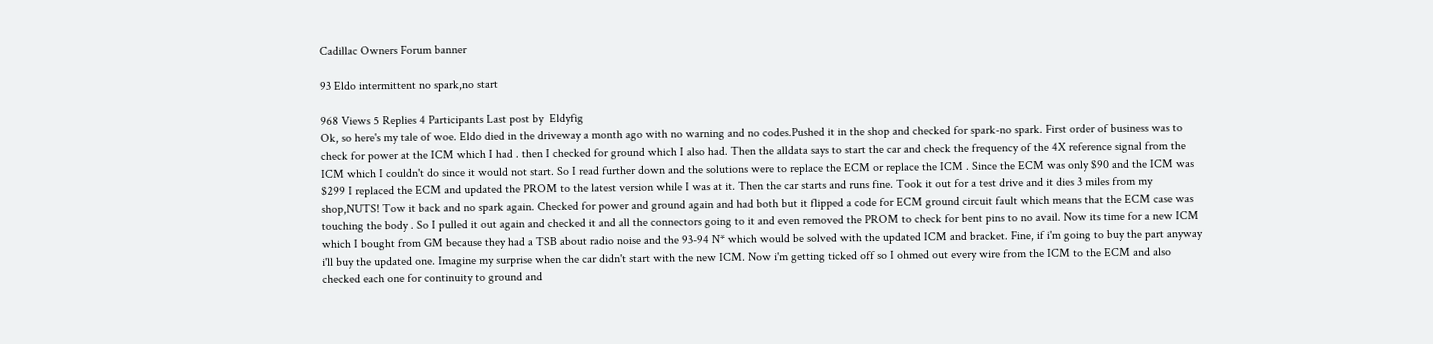Cadillac Owners Forum banner

93 Eldo intermittent no spark,no start

968 Views 5 Replies 4 Participants Last post by  Eldyfig
Ok, so here's my tale of woe. Eldo died in the driveway a month ago with no warning and no codes.Pushed it in the shop and checked for spark-no spark. First order of business was to check for power at the ICM which I had . then I checked for ground which I also had. Then the alldata says to start the car and check the frequency of the 4X reference signal from the ICM which I couldn't do since it would not start. So I read further down and the solutions were to replace the ECM or replace the ICM . Since the ECM was only $90 and the ICM was $299 I replaced the ECM and updated the PROM to the latest version while I was at it. Then the car starts and runs fine. Took it out for a test drive and it dies 3 miles from my shop,NUTS! Tow it back and no spark again. Checked for power and ground again and had both but it flipped a code for ECM ground circuit fault which means that the ECM case was touching the body . So I pulled it out again and checked it and all the connectors going to it and even removed the PROM to check for bent pins to no avail. Now its time for a new ICM which I bought from GM because they had a TSB about radio noise and the 93-94 N* which would be solved with the updated ICM and bracket. Fine, if i'm going to buy the part anyway i'll buy the updated one. Imagine my surprise when the car didn't start with the new ICM. Now i'm getting ticked off so I ohmed out every wire from the ICM to the ECM and also checked each one for continuity to ground and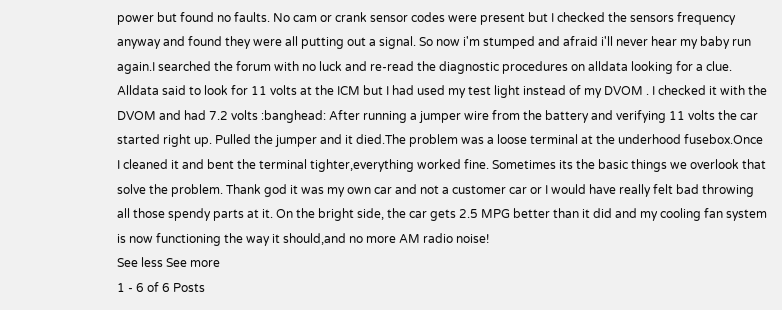power but found no faults. No cam or crank sensor codes were present but I checked the sensors frequency anyway and found they were all putting out a signal. So now i'm stumped and afraid i'll never hear my baby run again.I searched the forum with no luck and re-read the diagnostic procedures on alldata looking for a clue. Alldata said to look for 11 volts at the ICM but I had used my test light instead of my DVOM . I checked it with the DVOM and had 7.2 volts :banghead: After running a jumper wire from the battery and verifying 11 volts the car started right up. Pulled the jumper and it died.The problem was a loose terminal at the underhood fusebox.Once I cleaned it and bent the terminal tighter,everything worked fine. Sometimes its the basic things we overlook that solve the problem. Thank god it was my own car and not a customer car or I would have really felt bad throwing all those spendy parts at it. On the bright side, the car gets 2.5 MPG better than it did and my cooling fan system is now functioning the way it should,and no more AM radio noise!
See less See more
1 - 6 of 6 Posts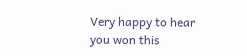Very happy to hear you won this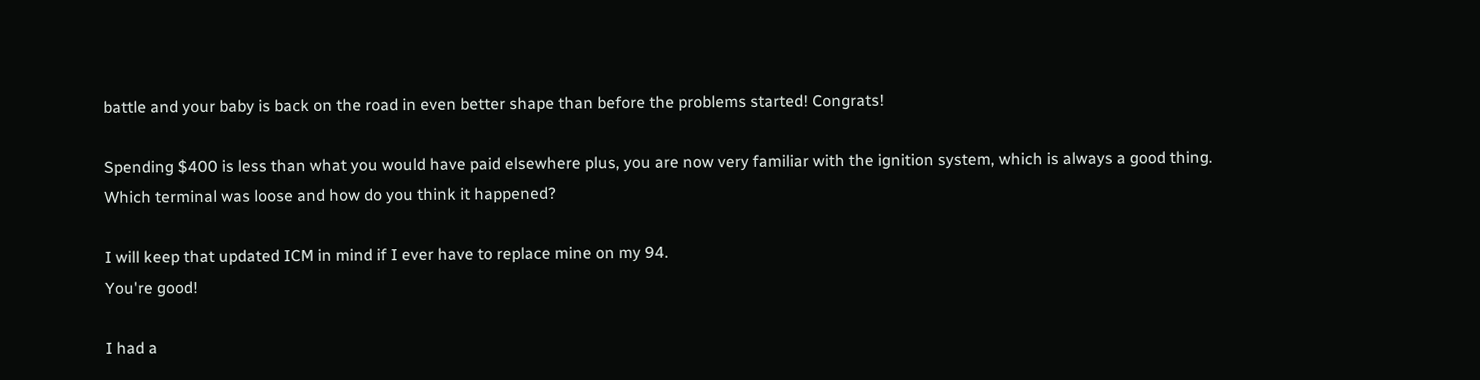battle and your baby is back on the road in even better shape than before the problems started! Congrats!

Spending $400 is less than what you would have paid elsewhere plus, you are now very familiar with the ignition system, which is always a good thing.
Which terminal was loose and how do you think it happened?

I will keep that updated ICM in mind if I ever have to replace mine on my 94.
You're good!

I had a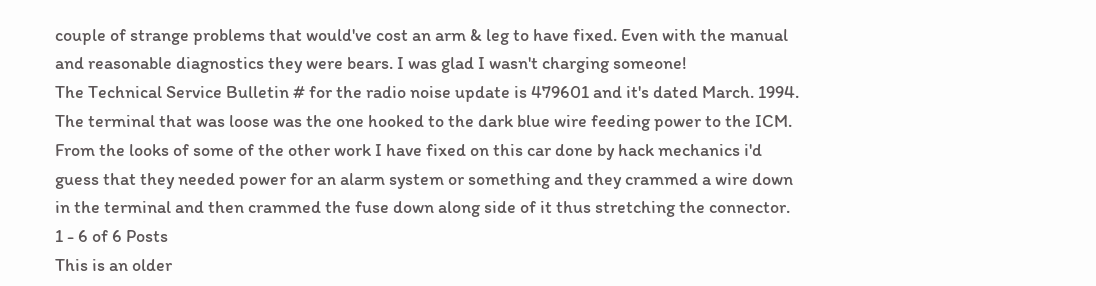couple of strange problems that would've cost an arm & leg to have fixed. Even with the manual and reasonable diagnostics they were bears. I was glad I wasn't charging someone!
The Technical Service Bulletin # for the radio noise update is 479601 and it's dated March. 1994. The terminal that was loose was the one hooked to the dark blue wire feeding power to the ICM. From the looks of some of the other work I have fixed on this car done by hack mechanics i'd guess that they needed power for an alarm system or something and they crammed a wire down in the terminal and then crammed the fuse down along side of it thus stretching the connector.
1 - 6 of 6 Posts
This is an older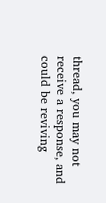thread, you may not receive a response, and could be reviving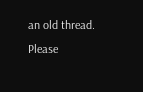an old thread. Please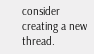consider creating a new thread.